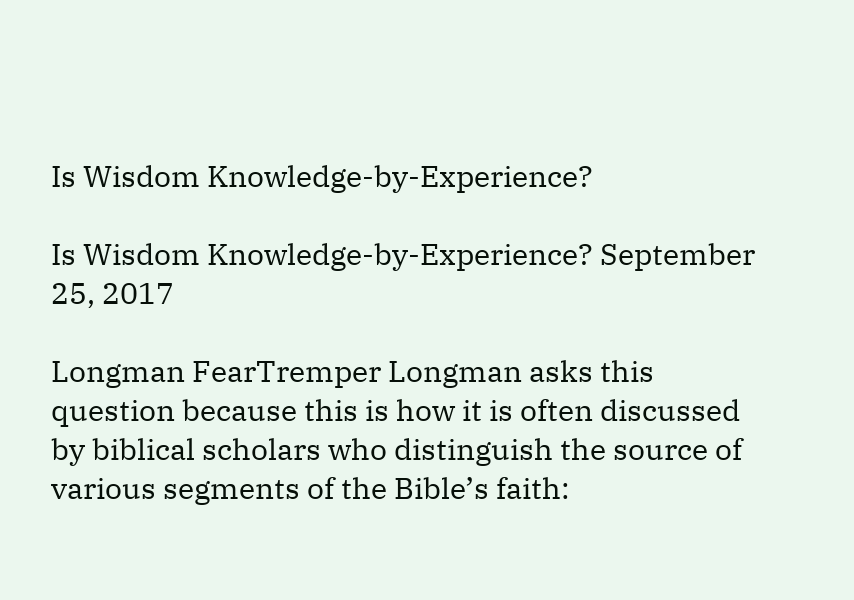Is Wisdom Knowledge-by-Experience?

Is Wisdom Knowledge-by-Experience? September 25, 2017

Longman FearTremper Longman asks this question because this is how it is often discussed by biblical scholars who distinguish the source of various segments of the Bible’s faith: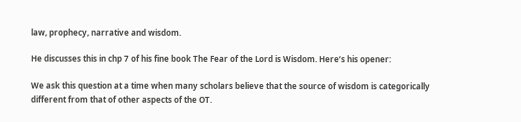law, prophecy, narrative and wisdom.

He discusses this in chp 7 of his fine book The Fear of the Lord is Wisdom. Here’s his opener:

We ask this question at a time when many scholars believe that the source of wisdom is categorically different from that of other aspects of the OT.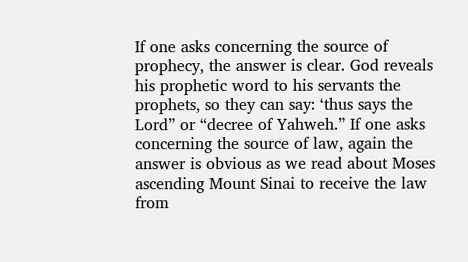If one asks concerning the source of prophecy, the answer is clear. God reveals his prophetic word to his servants the prophets, so they can say: ‘thus says the Lord” or “decree of Yahweh.” If one asks concerning the source of law, again the answer is obvious as we read about Moses ascending Mount Sinai to receive the law from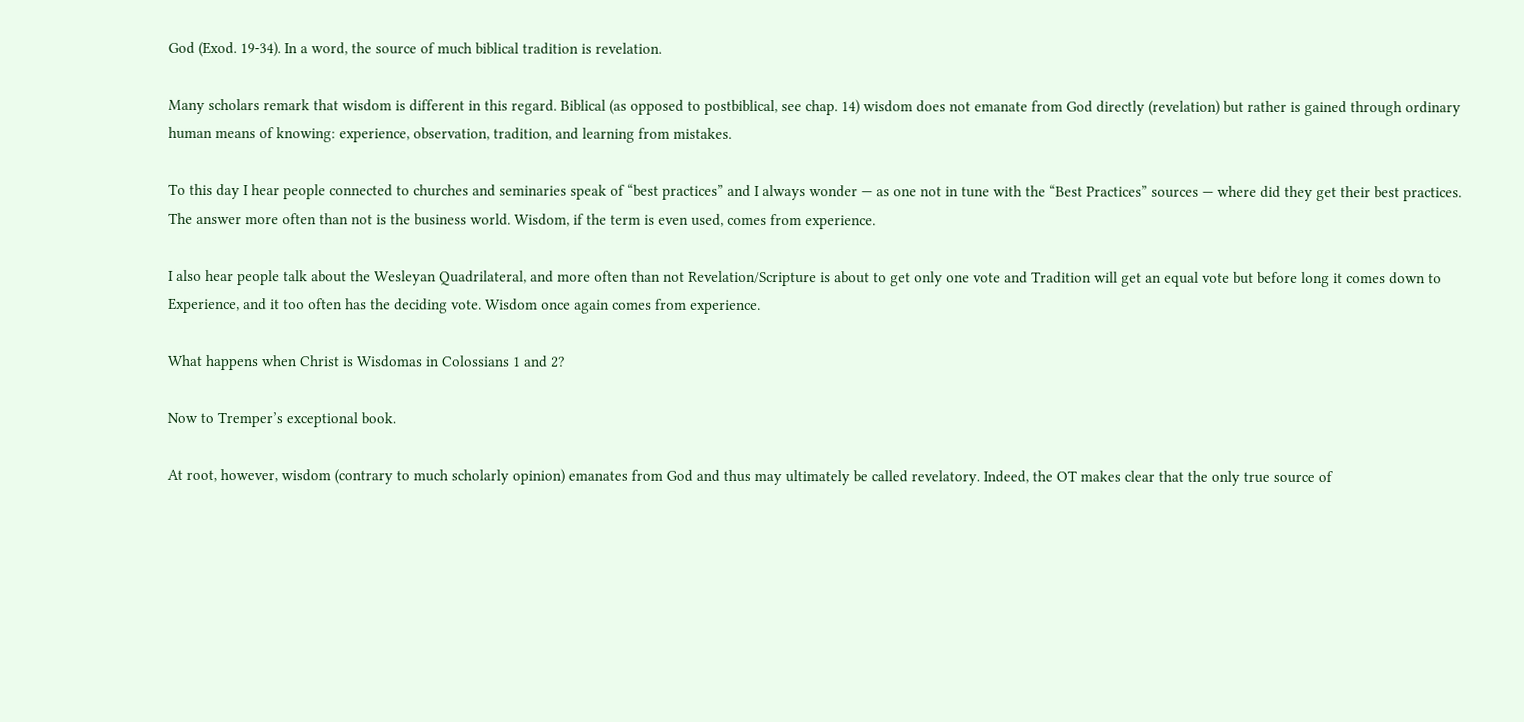God (Exod. 19-34). In a word, the source of much biblical tradition is revelation.

Many scholars remark that wisdom is different in this regard. Biblical (as opposed to postbiblical, see chap. 14) wisdom does not emanate from God directly (revelation) but rather is gained through ordinary human means of knowing: experience, observation, tradition, and learning from mistakes.

To this day I hear people connected to churches and seminaries speak of “best practices” and I always wonder — as one not in tune with the “Best Practices” sources — where did they get their best practices. The answer more often than not is the business world. Wisdom, if the term is even used, comes from experience.

I also hear people talk about the Wesleyan Quadrilateral, and more often than not Revelation/Scripture is about to get only one vote and Tradition will get an equal vote but before long it comes down to Experience, and it too often has the deciding vote. Wisdom once again comes from experience.

What happens when Christ is Wisdomas in Colossians 1 and 2?

Now to Tremper’s exceptional book.

At root, however, wisdom (contrary to much scholarly opinion) emanates from God and thus may ultimately be called revelatory. Indeed, the OT makes clear that the only true source of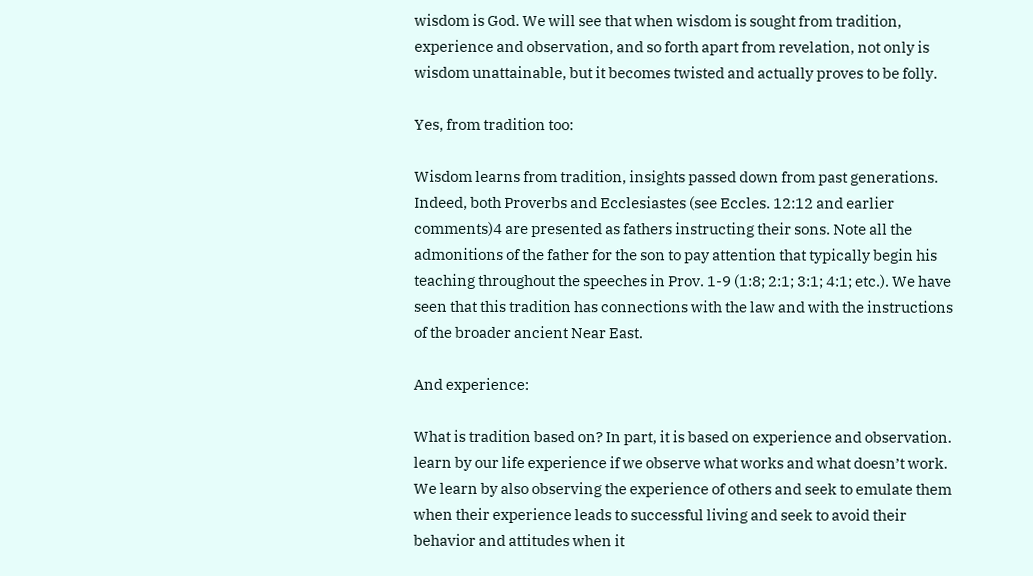wisdom is God. We will see that when wisdom is sought from tradition, experience and observation, and so forth apart from revelation, not only is wisdom unattainable, but it becomes twisted and actually proves to be folly.

Yes, from tradition too:

Wisdom learns from tradition, insights passed down from past generations. Indeed, both Proverbs and Ecclesiastes (see Eccles. 12:12 and earlier comments)4 are presented as fathers instructing their sons. Note all the admonitions of the father for the son to pay attention that typically begin his teaching throughout the speeches in Prov. 1-9 (1:8; 2:1; 3:1; 4:1; etc.). We have seen that this tradition has connections with the law and with the instructions of the broader ancient Near East.

And experience:

What is tradition based on? In part, it is based on experience and observation. learn by our life experience if we observe what works and what doesn’t work. We learn by also observing the experience of others and seek to emulate them when their experience leads to successful living and seek to avoid their behavior and attitudes when it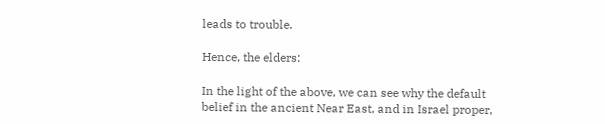leads to trouble.

Hence, the elders:

In the light of the above, we can see why the default belief in the ancient Near East, and in Israel proper,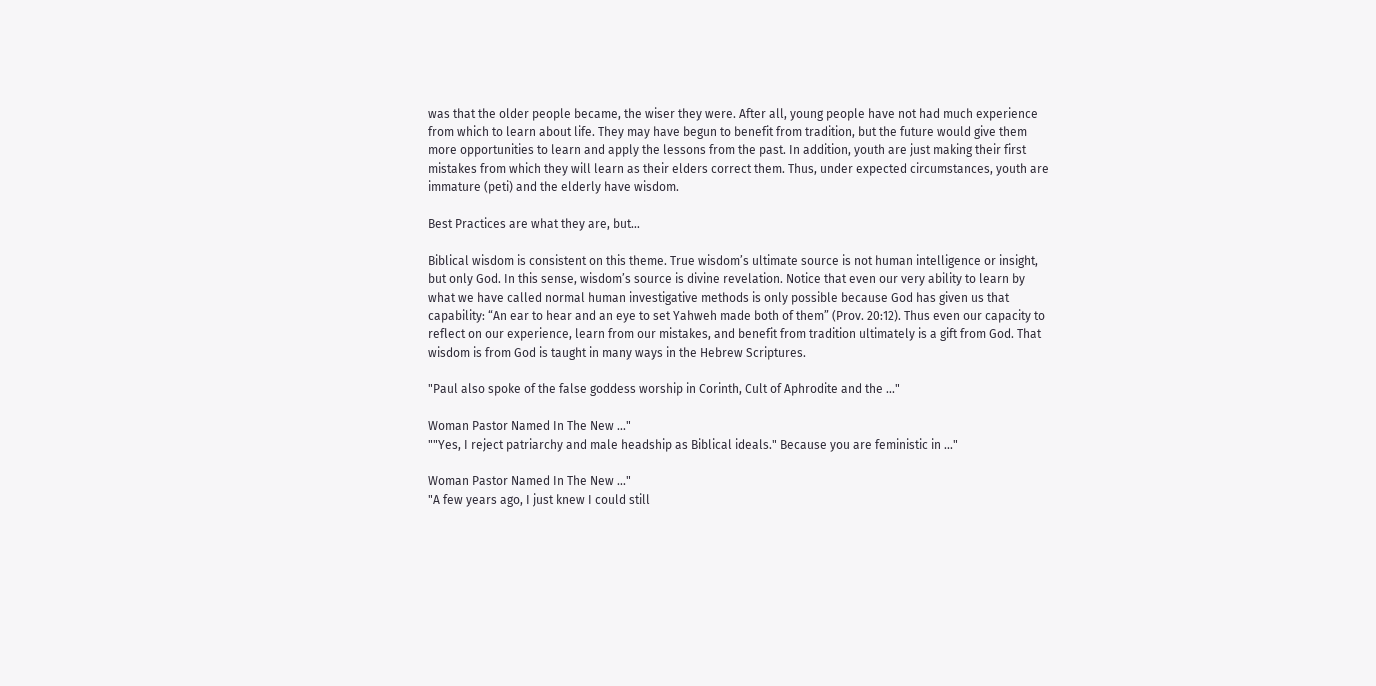was that the older people became, the wiser they were. After all, young people have not had much experience from which to learn about life. They may have begun to benefit from tradition, but the future would give them more opportunities to learn and apply the lessons from the past. In addition, youth are just making their first mistakes from which they will learn as their elders correct them. Thus, under expected circumstances, youth are immature (peti) and the elderly have wisdom.

Best Practices are what they are, but…

Biblical wisdom is consistent on this theme. True wisdom’s ultimate source is not human intelligence or insight, but only God. In this sense, wisdom’s source is divine revelation. Notice that even our very ability to learn by what we have called normal human investigative methods is only possible because God has given us that capability: “An ear to hear and an eye to set Yahweh made both of them” (Prov. 20:12). Thus even our capacity to reflect on our experience, learn from our mistakes, and benefit from tradition ultimately is a gift from God. That wisdom is from God is taught in many ways in the Hebrew Scriptures.

"Paul also spoke of the false goddess worship in Corinth, Cult of Aphrodite and the ..."

Woman Pastor Named In The New ..."
""Yes, I reject patriarchy and male headship as Biblical ideals." Because you are feministic in ..."

Woman Pastor Named In The New ..."
"A few years ago, I just knew I could still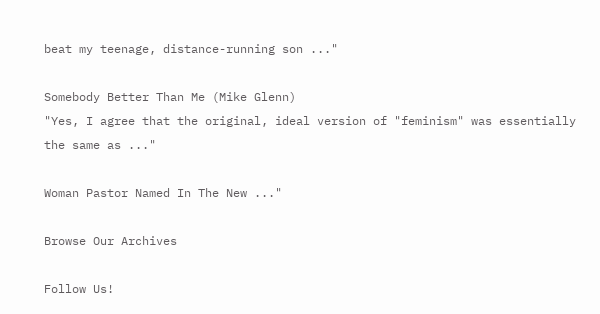beat my teenage, distance-running son ..."

Somebody Better Than Me (Mike Glenn)
"Yes, I agree that the original, ideal version of "feminism" was essentially the same as ..."

Woman Pastor Named In The New ..."

Browse Our Archives

Follow Us!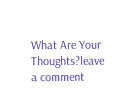What Are Your Thoughts?leave a comment